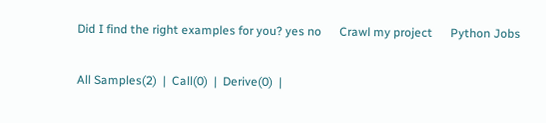Did I find the right examples for you? yes no      Crawl my project      Python Jobs

All Samples(2)  |  Call(0)  |  Derive(0)  |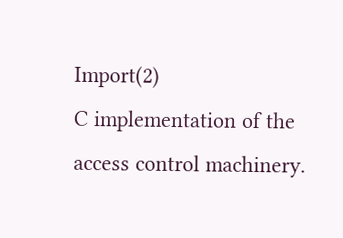Import(2)
C implementation of the access control machinery.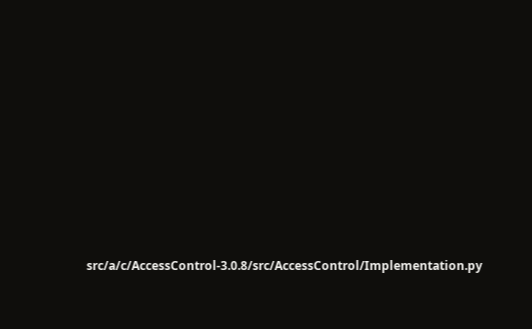src/a/c/AccessControl-3.0.8/src/AccessControl/Implementation.py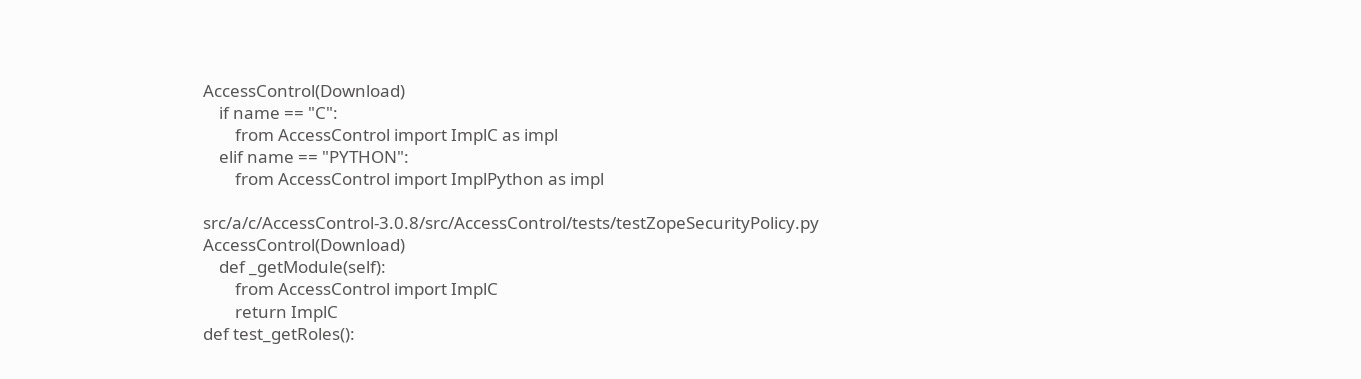AccessControl(Download)
    if name == "C":
        from AccessControl import ImplC as impl
    elif name == "PYTHON":
        from AccessControl import ImplPython as impl

src/a/c/AccessControl-3.0.8/src/AccessControl/tests/testZopeSecurityPolicy.py   AccessControl(Download)
    def _getModule(self):
        from AccessControl import ImplC
        return ImplC
def test_getRoles():